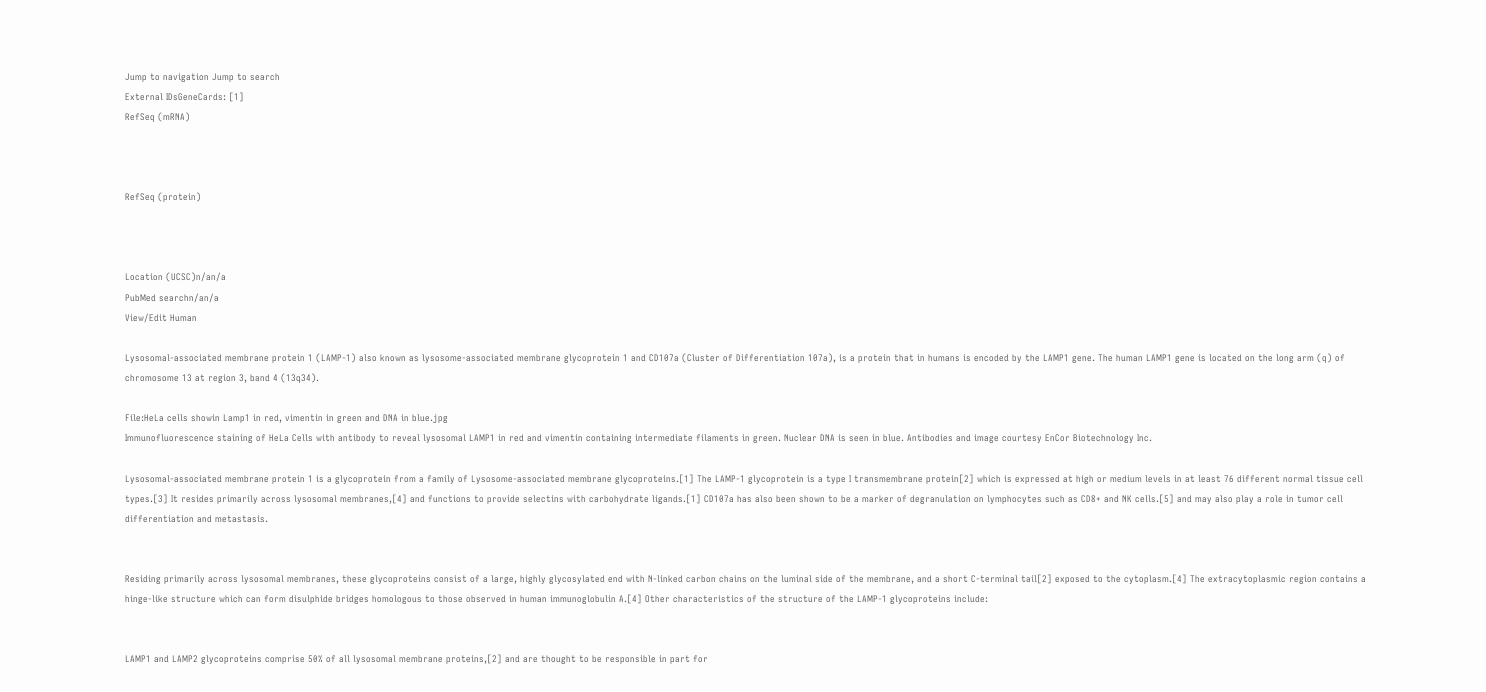Jump to navigation Jump to search
External IDsGeneCards: [1]
RefSeq (mRNA)



RefSeq (protein)



Location (UCSC)n/an/a
PubMed searchn/an/a
View/Edit Human

Lysosomal-associated membrane protein 1 (LAMP-1) also known as lysosome-associated membrane glycoprotein 1 and CD107a (Cluster of Differentiation 107a), is a protein that in humans is encoded by the LAMP1 gene. The human LAMP1 gene is located on the long arm (q) of chromosome 13 at region 3, band 4 (13q34).

File:HeLa cells showin Lamp1 in red, vimentin in green and DNA in blue.jpg
Immunofluorescence staining of HeLa Cells with antibody to reveal lysosomal LAMP1 in red and vimentin containing intermediate filaments in green. Nuclear DNA is seen in blue. Antibodies and image courtesy EnCor Biotechnology Inc.

Lysosomal-associated membrane protein 1 is a glycoprotein from a family of Lysosome-associated membrane glycoproteins.[1] The LAMP-1 glycoprotein is a type I transmembrane protein[2] which is expressed at high or medium levels in at least 76 different normal tissue cell types.[3] It resides primarily across lysosomal membranes,[4] and functions to provide selectins with carbohydrate ligands.[1] CD107a has also been shown to be a marker of degranulation on lymphocytes such as CD8+ and NK cells.[5] and may also play a role in tumor cell differentiation and metastasis.


Residing primarily across lysosomal membranes, these glycoproteins consist of a large, highly glycosylated end with N-linked carbon chains on the luminal side of the membrane, and a short C-terminal tail[2] exposed to the cytoplasm.[4] The extracytoplasmic region contains a hinge-like structure which can form disulphide bridges homologous to those observed in human immunoglobulin A.[4] Other characteristics of the structure of the LAMP-1 glycoproteins include:


LAMP1 and LAMP2 glycoproteins comprise 50% of all lysosomal membrane proteins,[2] and are thought to be responsible in part for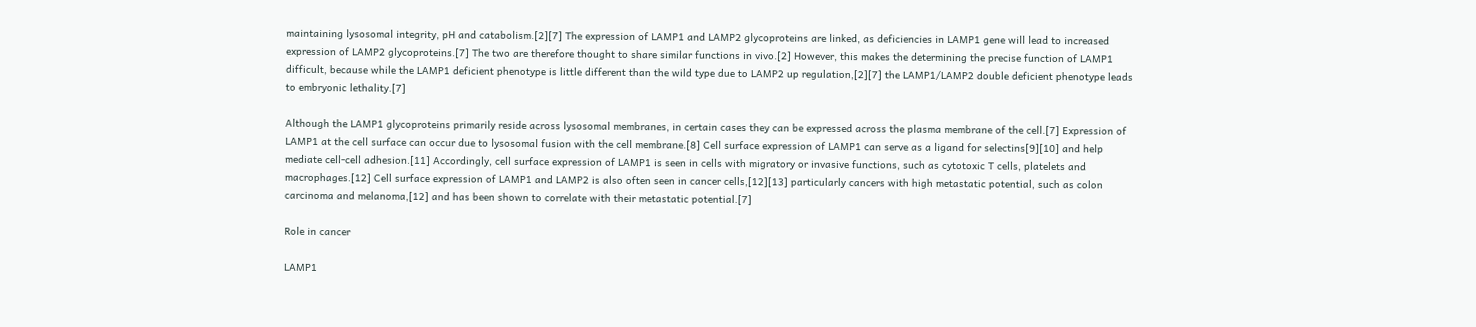maintaining lysosomal integrity, pH and catabolism.[2][7] The expression of LAMP1 and LAMP2 glycoproteins are linked, as deficiencies in LAMP1 gene will lead to increased expression of LAMP2 glycoproteins.[7] The two are therefore thought to share similar functions in vivo.[2] However, this makes the determining the precise function of LAMP1 difficult, because while the LAMP1 deficient phenotype is little different than the wild type due to LAMP2 up regulation,[2][7] the LAMP1/LAMP2 double deficient phenotype leads to embryonic lethality.[7]

Although the LAMP1 glycoproteins primarily reside across lysosomal membranes, in certain cases they can be expressed across the plasma membrane of the cell.[7] Expression of LAMP1 at the cell surface can occur due to lysosomal fusion with the cell membrane.[8] Cell surface expression of LAMP1 can serve as a ligand for selectins[9][10] and help mediate cell-cell adhesion.[11] Accordingly, cell surface expression of LAMP1 is seen in cells with migratory or invasive functions, such as cytotoxic T cells, platelets and macrophages.[12] Cell surface expression of LAMP1 and LAMP2 is also often seen in cancer cells,[12][13] particularly cancers with high metastatic potential, such as colon carcinoma and melanoma,[12] and has been shown to correlate with their metastatic potential.[7]

Role in cancer

LAMP1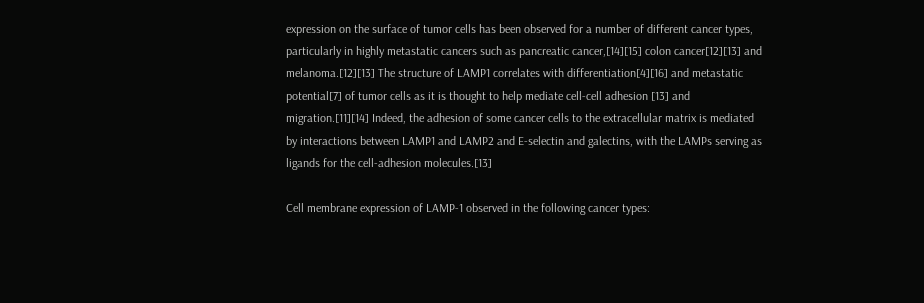expression on the surface of tumor cells has been observed for a number of different cancer types, particularly in highly metastatic cancers such as pancreatic cancer,[14][15] colon cancer[12][13] and melanoma.[12][13] The structure of LAMP1 correlates with differentiation[4][16] and metastatic potential[7] of tumor cells as it is thought to help mediate cell-cell adhesion [13] and migration.[11][14] Indeed, the adhesion of some cancer cells to the extracellular matrix is mediated by interactions between LAMP1 and LAMP2 and E-selectin and galectins, with the LAMPs serving as ligands for the cell-adhesion molecules.[13]

Cell membrane expression of LAMP-1 observed in the following cancer types: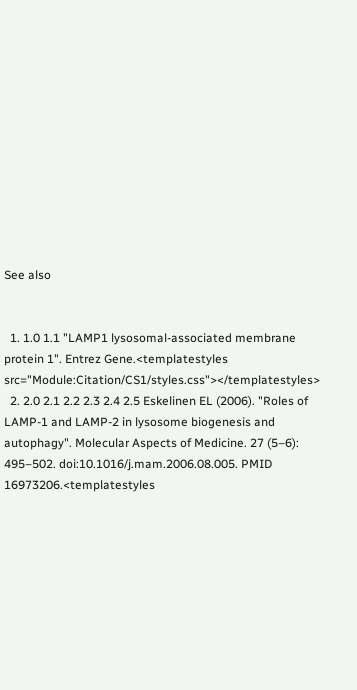See also


  1. 1.0 1.1 "LAMP1 lysosomal-associated membrane protein 1". Entrez Gene.<templatestyles src="Module:Citation/CS1/styles.css"></templatestyles>
  2. 2.0 2.1 2.2 2.3 2.4 2.5 Eskelinen EL (2006). "Roles of LAMP-1 and LAMP-2 in lysosome biogenesis and autophagy". Molecular Aspects of Medicine. 27 (5–6): 495–502. doi:10.1016/j.mam.2006.08.005. PMID 16973206.<templatestyles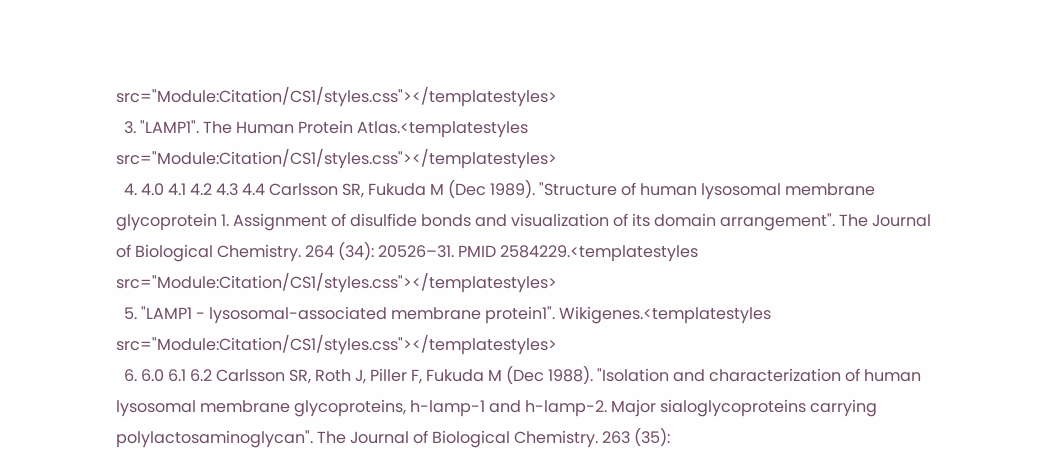src="Module:Citation/CS1/styles.css"></templatestyles>
  3. "LAMP1". The Human Protein Atlas.<templatestyles src="Module:Citation/CS1/styles.css"></templatestyles>
  4. 4.0 4.1 4.2 4.3 4.4 Carlsson SR, Fukuda M (Dec 1989). "Structure of human lysosomal membrane glycoprotein 1. Assignment of disulfide bonds and visualization of its domain arrangement". The Journal of Biological Chemistry. 264 (34): 20526–31. PMID 2584229.<templatestyles src="Module:Citation/CS1/styles.css"></templatestyles>
  5. "LAMP1 - lysosomal-associated membrane protein1". Wikigenes.<templatestyles src="Module:Citation/CS1/styles.css"></templatestyles>
  6. 6.0 6.1 6.2 Carlsson SR, Roth J, Piller F, Fukuda M (Dec 1988). "Isolation and characterization of human lysosomal membrane glycoproteins, h-lamp-1 and h-lamp-2. Major sialoglycoproteins carrying polylactosaminoglycan". The Journal of Biological Chemistry. 263 (35):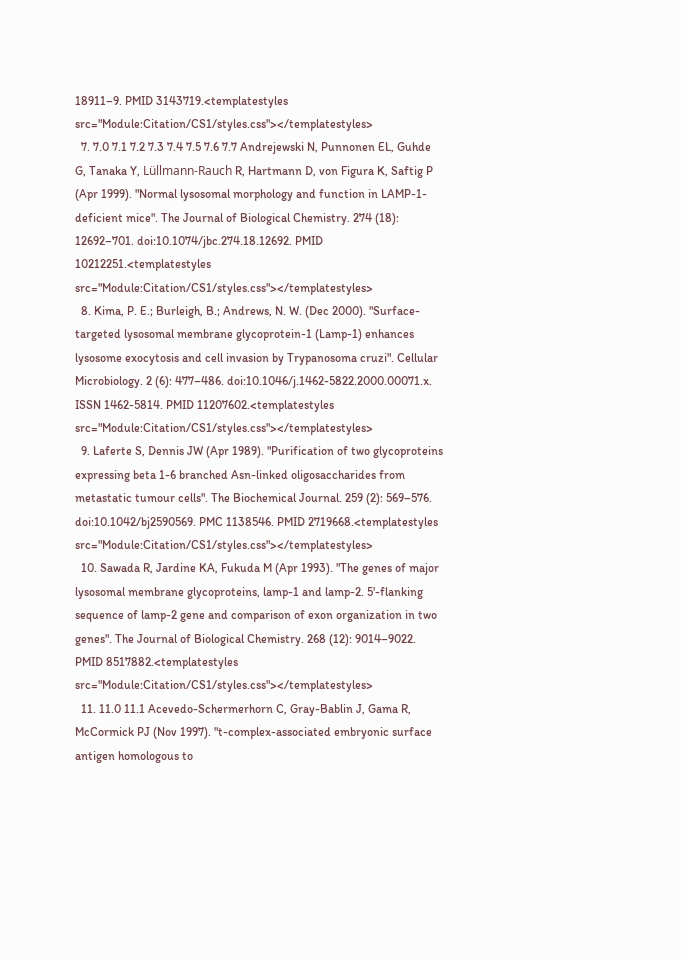18911–9. PMID 3143719.<templatestyles src="Module:Citation/CS1/styles.css"></templatestyles>
  7. 7.0 7.1 7.2 7.3 7.4 7.5 7.6 7.7 Andrejewski N, Punnonen EL, Guhde G, Tanaka Y, Lüllmann-Rauch R, Hartmann D, von Figura K, Saftig P (Apr 1999). "Normal lysosomal morphology and function in LAMP-1-deficient mice". The Journal of Biological Chemistry. 274 (18): 12692–701. doi:10.1074/jbc.274.18.12692. PMID 10212251.<templatestyles src="Module:Citation/CS1/styles.css"></templatestyles>
  8. Kima, P. E.; Burleigh, B.; Andrews, N. W. (Dec 2000). "Surface-targeted lysosomal membrane glycoprotein-1 (Lamp-1) enhances lysosome exocytosis and cell invasion by Trypanosoma cruzi". Cellular Microbiology. 2 (6): 477–486. doi:10.1046/j.1462-5822.2000.00071.x. ISSN 1462-5814. PMID 11207602.<templatestyles src="Module:Citation/CS1/styles.css"></templatestyles>
  9. Laferte S, Dennis JW (Apr 1989). "Purification of two glycoproteins expressing beta 1-6 branched Asn-linked oligosaccharides from metastatic tumour cells". The Biochemical Journal. 259 (2): 569–576. doi:10.1042/bj2590569. PMC 1138546. PMID 2719668.<templatestyles src="Module:Citation/CS1/styles.css"></templatestyles>
  10. Sawada R, Jardine KA, Fukuda M (Apr 1993). "The genes of major lysosomal membrane glycoproteins, lamp-1 and lamp-2. 5'-flanking sequence of lamp-2 gene and comparison of exon organization in two genes". The Journal of Biological Chemistry. 268 (12): 9014–9022. PMID 8517882.<templatestyles src="Module:Citation/CS1/styles.css"></templatestyles>
  11. 11.0 11.1 Acevedo-Schermerhorn C, Gray-Bablin J, Gama R, McCormick PJ (Nov 1997). "t-complex-associated embryonic surface antigen homologous to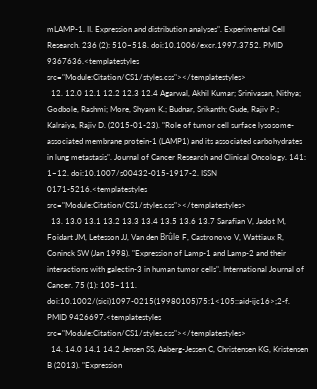mLAMP-1. II. Expression and distribution analyses". Experimental Cell Research. 236 (2): 510–518. doi:10.1006/excr.1997.3752. PMID 9367636.<templatestyles src="Module:Citation/CS1/styles.css"></templatestyles>
  12. 12.0 12.1 12.2 12.3 12.4 Agarwal, Akhil Kumar; Srinivasan, Nithya; Godbole, Rashmi; More, Shyam K.; Budnar, Srikanth; Gude, Rajiv P.; Kalraiya, Rajiv D. (2015-01-23). "Role of tumor cell surface lysosome-associated membrane protein-1 (LAMP1) and its associated carbohydrates in lung metastasis". Journal of Cancer Research and Clinical Oncology. 141: 1–12. doi:10.1007/s00432-015-1917-2. ISSN 0171-5216.<templatestyles src="Module:Citation/CS1/styles.css"></templatestyles>
  13. 13.0 13.1 13.2 13.3 13.4 13.5 13.6 13.7 Sarafian V, Jadot M, Foidart JM, Letesson JJ, Van den Brûle F, Castronovo V, Wattiaux R, Coninck SW (Jan 1998). "Expression of Lamp-1 and Lamp-2 and their interactions with galectin-3 in human tumor cells". International Journal of Cancer. 75 (1): 105–111. doi:10.1002/(sici)1097-0215(19980105)75:1<105::aid-ijc16>;2-f. PMID 9426697.<templatestyles src="Module:Citation/CS1/styles.css"></templatestyles>
  14. 14.0 14.1 14.2 Jensen SS, Aaberg-Jessen C, Christensen KG, Kristensen B (2013). "Expression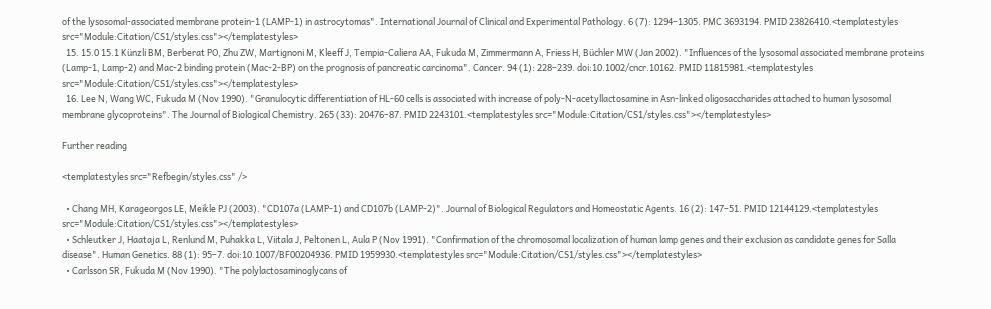of the lysosomal-associated membrane protein-1 (LAMP-1) in astrocytomas". International Journal of Clinical and Experimental Pathology. 6 (7): 1294–1305. PMC 3693194. PMID 23826410.<templatestyles src="Module:Citation/CS1/styles.css"></templatestyles>
  15. 15.0 15.1 Künzli BM, Berberat PO, Zhu ZW, Martignoni M, Kleeff J, Tempia-Caliera AA, Fukuda M, Zimmermann A, Friess H, Büchler MW (Jan 2002). "Influences of the lysosomal associated membrane proteins (Lamp-1, Lamp-2) and Mac-2 binding protein (Mac-2-BP) on the prognosis of pancreatic carcinoma". Cancer. 94 (1): 228–239. doi:10.1002/cncr.10162. PMID 11815981.<templatestyles src="Module:Citation/CS1/styles.css"></templatestyles>
  16. Lee N, Wang WC, Fukuda M (Nov 1990). "Granulocytic differentiation of HL-60 cells is associated with increase of poly-N-acetyllactosamine in Asn-linked oligosaccharides attached to human lysosomal membrane glycoproteins". The Journal of Biological Chemistry. 265 (33): 20476–87. PMID 2243101.<templatestyles src="Module:Citation/CS1/styles.css"></templatestyles>

Further reading

<templatestyles src="Refbegin/styles.css" />

  • Chang MH, Karageorgos LE, Meikle PJ (2003). "CD107a (LAMP-1) and CD107b (LAMP-2)". Journal of Biological Regulators and Homeostatic Agents. 16 (2): 147–51. PMID 12144129.<templatestyles src="Module:Citation/CS1/styles.css"></templatestyles>
  • Schleutker J, Haataja L, Renlund M, Puhakka L, Viitala J, Peltonen L, Aula P (Nov 1991). "Confirmation of the chromosomal localization of human lamp genes and their exclusion as candidate genes for Salla disease". Human Genetics. 88 (1): 95–7. doi:10.1007/BF00204936. PMID 1959930.<templatestyles src="Module:Citation/CS1/styles.css"></templatestyles>
  • Carlsson SR, Fukuda M (Nov 1990). "The polylactosaminoglycans of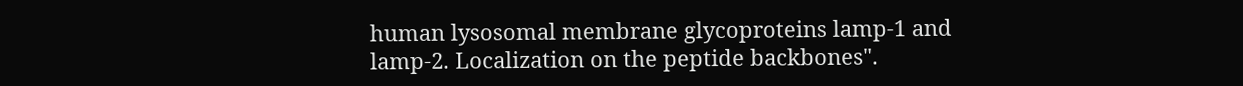human lysosomal membrane glycoproteins lamp-1 and lamp-2. Localization on the peptide backbones".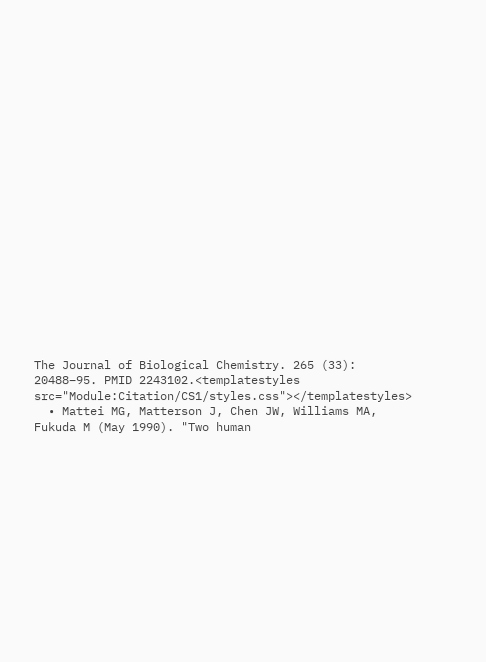The Journal of Biological Chemistry. 265 (33): 20488–95. PMID 2243102.<templatestyles src="Module:Citation/CS1/styles.css"></templatestyles>
  • Mattei MG, Matterson J, Chen JW, Williams MA, Fukuda M (May 1990). "Two human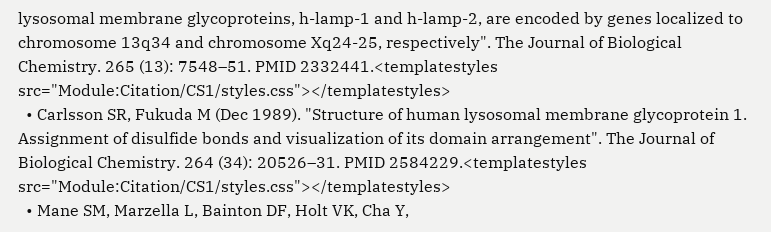lysosomal membrane glycoproteins, h-lamp-1 and h-lamp-2, are encoded by genes localized to chromosome 13q34 and chromosome Xq24-25, respectively". The Journal of Biological Chemistry. 265 (13): 7548–51. PMID 2332441.<templatestyles src="Module:Citation/CS1/styles.css"></templatestyles>
  • Carlsson SR, Fukuda M (Dec 1989). "Structure of human lysosomal membrane glycoprotein 1. Assignment of disulfide bonds and visualization of its domain arrangement". The Journal of Biological Chemistry. 264 (34): 20526–31. PMID 2584229.<templatestyles src="Module:Citation/CS1/styles.css"></templatestyles>
  • Mane SM, Marzella L, Bainton DF, Holt VK, Cha Y,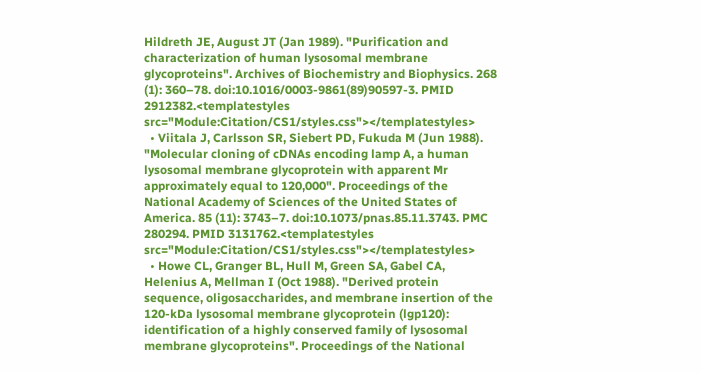Hildreth JE, August JT (Jan 1989). "Purification and characterization of human lysosomal membrane glycoproteins". Archives of Biochemistry and Biophysics. 268 (1): 360–78. doi:10.1016/0003-9861(89)90597-3. PMID 2912382.<templatestyles src="Module:Citation/CS1/styles.css"></templatestyles>
  • Viitala J, Carlsson SR, Siebert PD, Fukuda M (Jun 1988). "Molecular cloning of cDNAs encoding lamp A, a human lysosomal membrane glycoprotein with apparent Mr approximately equal to 120,000". Proceedings of the National Academy of Sciences of the United States of America. 85 (11): 3743–7. doi:10.1073/pnas.85.11.3743. PMC 280294. PMID 3131762.<templatestyles src="Module:Citation/CS1/styles.css"></templatestyles>
  • Howe CL, Granger BL, Hull M, Green SA, Gabel CA, Helenius A, Mellman I (Oct 1988). "Derived protein sequence, oligosaccharides, and membrane insertion of the 120-kDa lysosomal membrane glycoprotein (lgp120): identification of a highly conserved family of lysosomal membrane glycoproteins". Proceedings of the National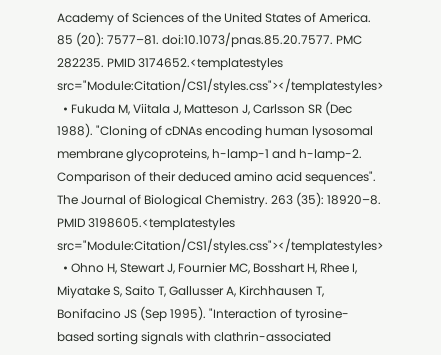Academy of Sciences of the United States of America. 85 (20): 7577–81. doi:10.1073/pnas.85.20.7577. PMC 282235. PMID 3174652.<templatestyles src="Module:Citation/CS1/styles.css"></templatestyles>
  • Fukuda M, Viitala J, Matteson J, Carlsson SR (Dec 1988). "Cloning of cDNAs encoding human lysosomal membrane glycoproteins, h-lamp-1 and h-lamp-2. Comparison of their deduced amino acid sequences". The Journal of Biological Chemistry. 263 (35): 18920–8. PMID 3198605.<templatestyles src="Module:Citation/CS1/styles.css"></templatestyles>
  • Ohno H, Stewart J, Fournier MC, Bosshart H, Rhee I, Miyatake S, Saito T, Gallusser A, Kirchhausen T, Bonifacino JS (Sep 1995). "Interaction of tyrosine-based sorting signals with clathrin-associated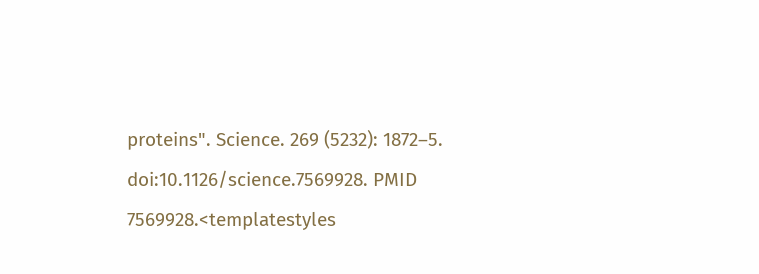proteins". Science. 269 (5232): 1872–5. doi:10.1126/science.7569928. PMID 7569928.<templatestyles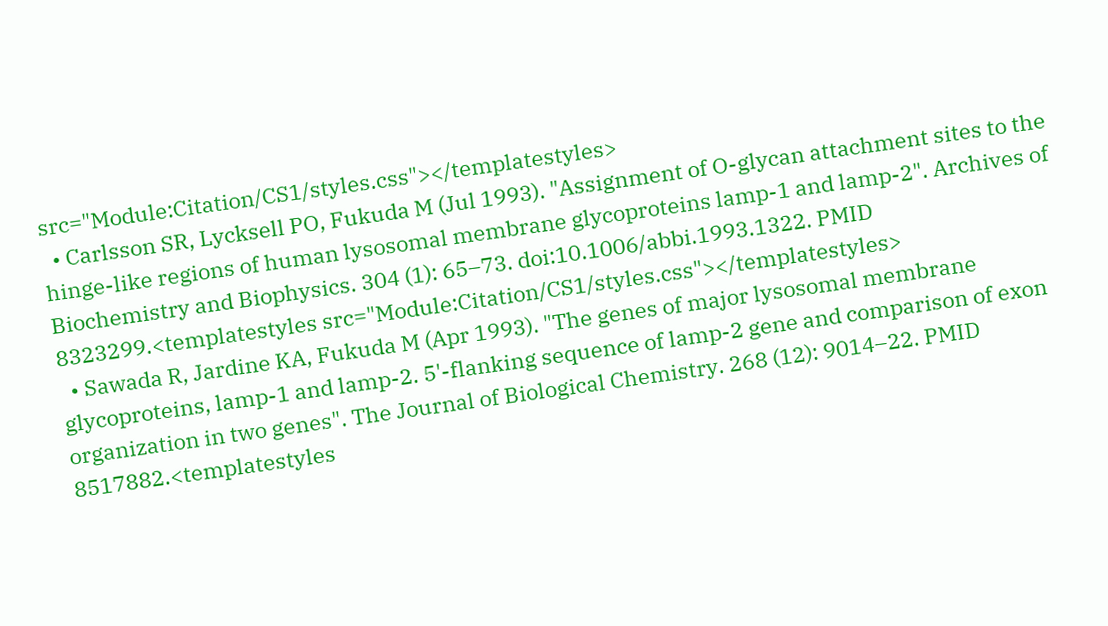src="Module:Citation/CS1/styles.css"></templatestyles>
  • Carlsson SR, Lycksell PO, Fukuda M (Jul 1993). "Assignment of O-glycan attachment sites to the hinge-like regions of human lysosomal membrane glycoproteins lamp-1 and lamp-2". Archives of Biochemistry and Biophysics. 304 (1): 65–73. doi:10.1006/abbi.1993.1322. PMID 8323299.<templatestyles src="Module:Citation/CS1/styles.css"></templatestyles>
  • Sawada R, Jardine KA, Fukuda M (Apr 1993). "The genes of major lysosomal membrane glycoproteins, lamp-1 and lamp-2. 5'-flanking sequence of lamp-2 gene and comparison of exon organization in two genes". The Journal of Biological Chemistry. 268 (12): 9014–22. PMID 8517882.<templatestyles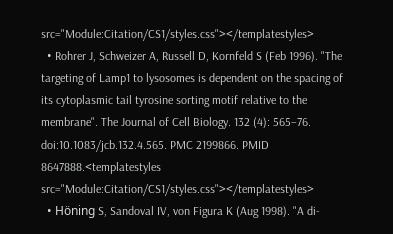src="Module:Citation/CS1/styles.css"></templatestyles>
  • Rohrer J, Schweizer A, Russell D, Kornfeld S (Feb 1996). "The targeting of Lamp1 to lysosomes is dependent on the spacing of its cytoplasmic tail tyrosine sorting motif relative to the membrane". The Journal of Cell Biology. 132 (4): 565–76. doi:10.1083/jcb.132.4.565. PMC 2199866. PMID 8647888.<templatestyles src="Module:Citation/CS1/styles.css"></templatestyles>
  • Höning S, Sandoval IV, von Figura K (Aug 1998). "A di-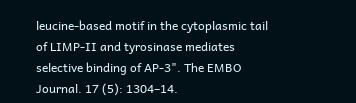leucine-based motif in the cytoplasmic tail of LIMP-II and tyrosinase mediates selective binding of AP-3". The EMBO Journal. 17 (5): 1304–14.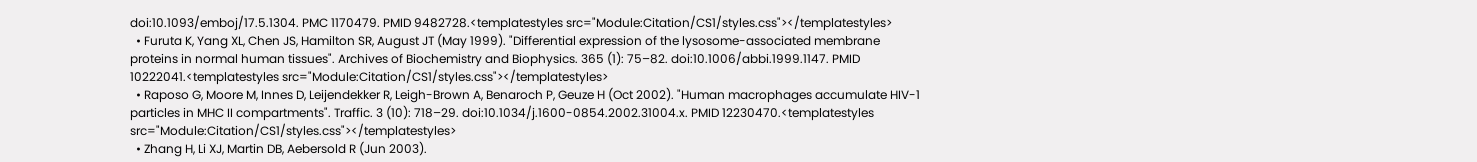doi:10.1093/emboj/17.5.1304. PMC 1170479. PMID 9482728.<templatestyles src="Module:Citation/CS1/styles.css"></templatestyles>
  • Furuta K, Yang XL, Chen JS, Hamilton SR, August JT (May 1999). "Differential expression of the lysosome-associated membrane proteins in normal human tissues". Archives of Biochemistry and Biophysics. 365 (1): 75–82. doi:10.1006/abbi.1999.1147. PMID 10222041.<templatestyles src="Module:Citation/CS1/styles.css"></templatestyles>
  • Raposo G, Moore M, Innes D, Leijendekker R, Leigh-Brown A, Benaroch P, Geuze H (Oct 2002). "Human macrophages accumulate HIV-1 particles in MHC II compartments". Traffic. 3 (10): 718–29. doi:10.1034/j.1600-0854.2002.31004.x. PMID 12230470.<templatestyles src="Module:Citation/CS1/styles.css"></templatestyles>
  • Zhang H, Li XJ, Martin DB, Aebersold R (Jun 2003).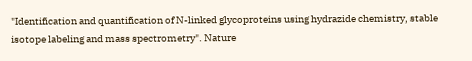"Identification and quantification of N-linked glycoproteins using hydrazide chemistry, stable isotope labeling and mass spectrometry". Nature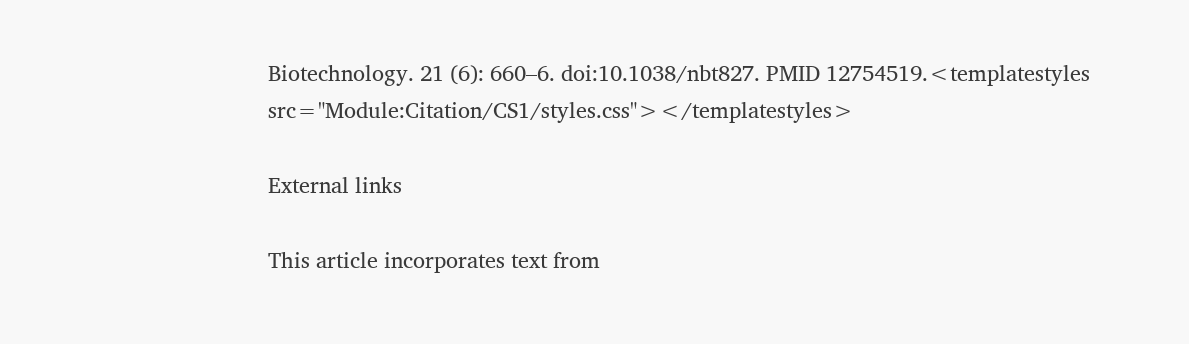Biotechnology. 21 (6): 660–6. doi:10.1038/nbt827. PMID 12754519.<templatestyles src="Module:Citation/CS1/styles.css"></templatestyles>

External links

This article incorporates text from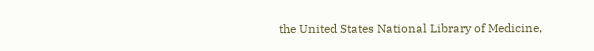the United States National Library of Medicine,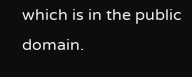which is in the public domain.